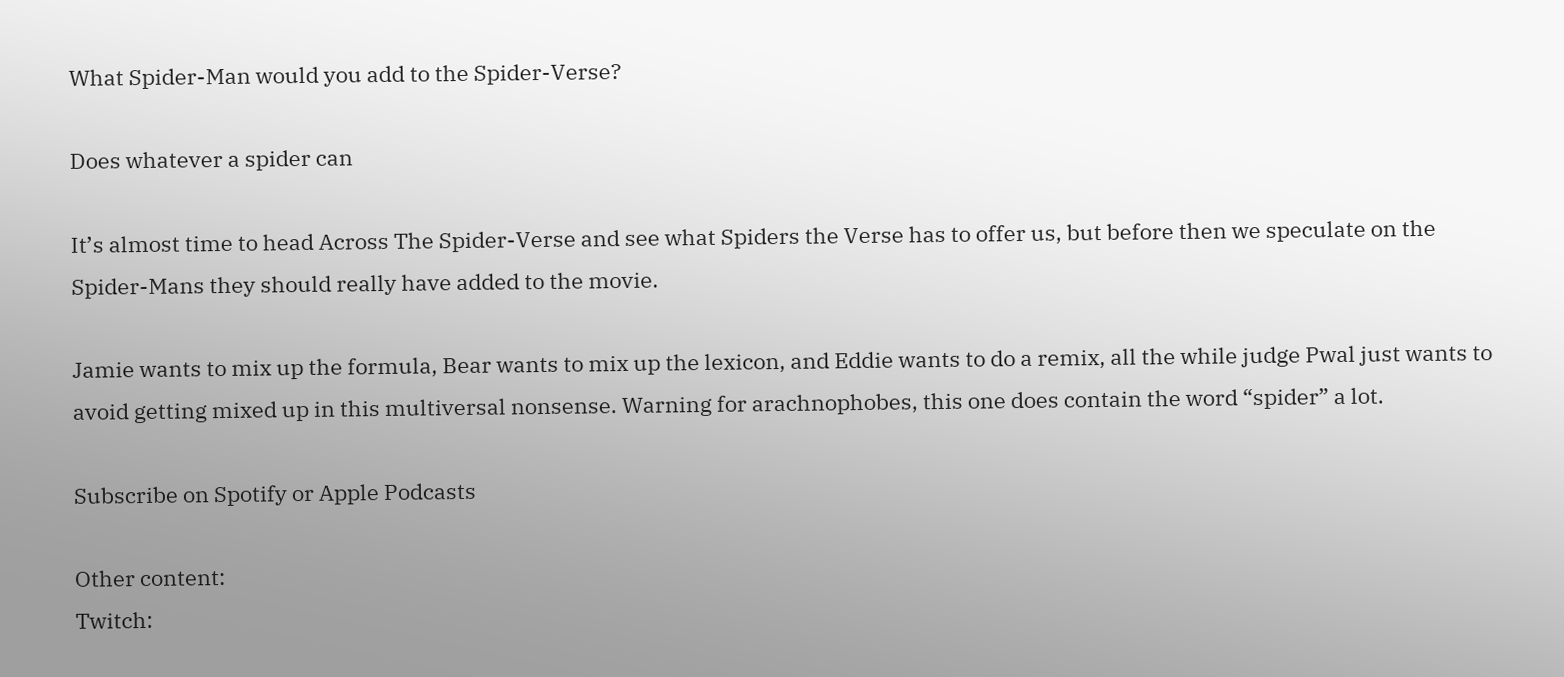What Spider-Man would you add to the Spider-Verse?

Does whatever a spider can

It’s almost time to head Across The Spider-Verse and see what Spiders the Verse has to offer us, but before then we speculate on the Spider-Mans they should really have added to the movie.

Jamie wants to mix up the formula, Bear wants to mix up the lexicon, and Eddie wants to do a remix, all the while judge Pwal just wants to avoid getting mixed up in this multiversal nonsense. Warning for arachnophobes, this one does contain the word “spider” a lot.

Subscribe on Spotify or Apple Podcasts

Other content:
Twitch: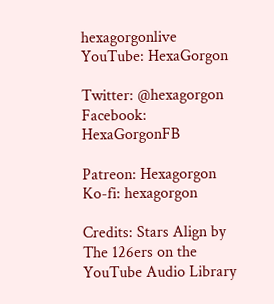hexagorgonlive
YouTube: HexaGorgon

Twitter: @hexagorgon
Facebook: HexaGorgonFB

Patreon: Hexagorgon
Ko-fi: hexagorgon

Credits: Stars Align by The 126ers on the YouTube Audio Library